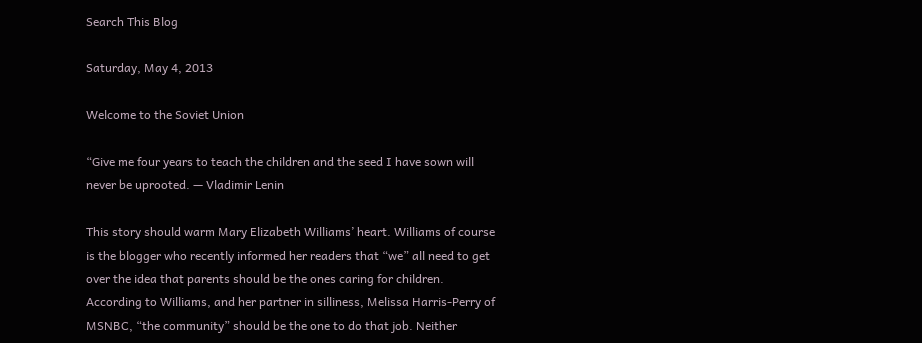Search This Blog

Saturday, May 4, 2013

Welcome to the Soviet Union

“Give me four years to teach the children and the seed I have sown will never be uprooted. — Vladimir Lenin

This story should warm Mary Elizabeth Williams’ heart. Williams of course is the blogger who recently informed her readers that “we” all need to get over the idea that parents should be the ones caring for children. According to Williams, and her partner in silliness, Melissa Harris-Perry of MSNBC, “the community” should be the one to do that job. Neither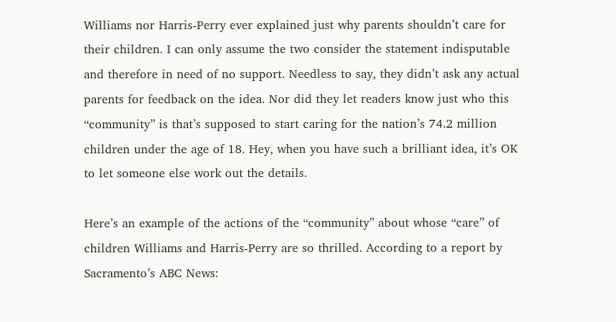Williams nor Harris-Perry ever explained just why parents shouldn’t care for their children. I can only assume the two consider the statement indisputable and therefore in need of no support. Needless to say, they didn’t ask any actual parents for feedback on the idea. Nor did they let readers know just who this “community” is that’s supposed to start caring for the nation’s 74.2 million children under the age of 18. Hey, when you have such a brilliant idea, it’s OK to let someone else work out the details.

Here’s an example of the actions of the “community” about whose “care” of children Williams and Harris-Perry are so thrilled. According to a report by Sacramento’s ABC News: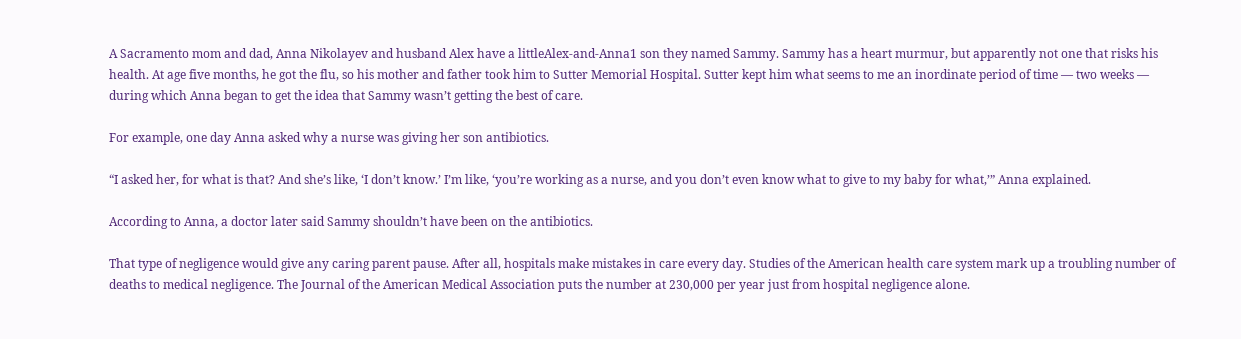A Sacramento mom and dad, Anna Nikolayev and husband Alex have a littleAlex-and-Anna1 son they named Sammy. Sammy has a heart murmur, but apparently not one that risks his health. At age five months, he got the flu, so his mother and father took him to Sutter Memorial Hospital. Sutter kept him what seems to me an inordinate period of time — two weeks — during which Anna began to get the idea that Sammy wasn’t getting the best of care.

For example, one day Anna asked why a nurse was giving her son antibiotics.

“I asked her, for what is that? And she’s like, ‘I don’t know.’ I’m like, ‘you’re working as a nurse, and you don’t even know what to give to my baby for what,’” Anna explained.

According to Anna, a doctor later said Sammy shouldn’t have been on the antibiotics.

That type of negligence would give any caring parent pause. After all, hospitals make mistakes in care every day. Studies of the American health care system mark up a troubling number of deaths to medical negligence. The Journal of the American Medical Association puts the number at 230,000 per year just from hospital negligence alone.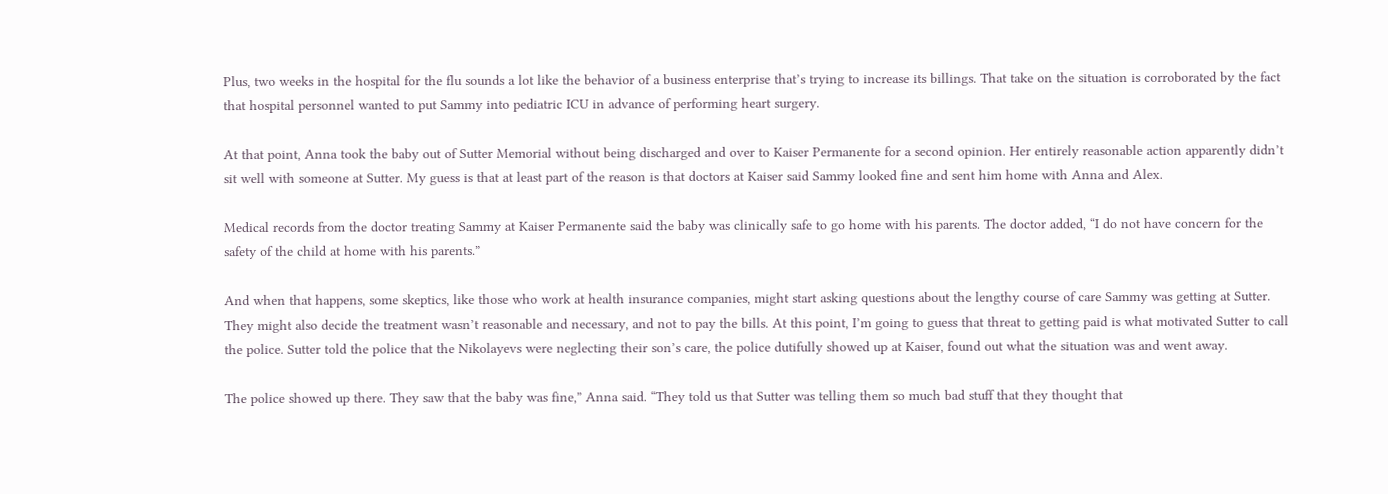Plus, two weeks in the hospital for the flu sounds a lot like the behavior of a business enterprise that’s trying to increase its billings. That take on the situation is corroborated by the fact that hospital personnel wanted to put Sammy into pediatric ICU in advance of performing heart surgery.

At that point, Anna took the baby out of Sutter Memorial without being discharged and over to Kaiser Permanente for a second opinion. Her entirely reasonable action apparently didn’t sit well with someone at Sutter. My guess is that at least part of the reason is that doctors at Kaiser said Sammy looked fine and sent him home with Anna and Alex.

Medical records from the doctor treating Sammy at Kaiser Permanente said the baby was clinically safe to go home with his parents. The doctor added, “I do not have concern for the safety of the child at home with his parents.”

And when that happens, some skeptics, like those who work at health insurance companies, might start asking questions about the lengthy course of care Sammy was getting at Sutter. They might also decide the treatment wasn’t reasonable and necessary, and not to pay the bills. At this point, I’m going to guess that threat to getting paid is what motivated Sutter to call the police. Sutter told the police that the Nikolayevs were neglecting their son’s care, the police dutifully showed up at Kaiser, found out what the situation was and went away.

The police showed up there. They saw that the baby was fine,” Anna said. “They told us that Sutter was telling them so much bad stuff that they thought that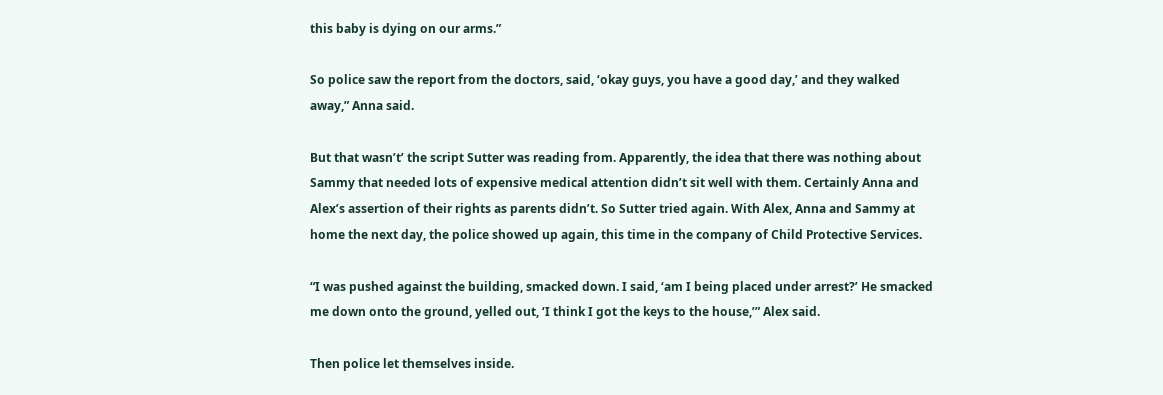this baby is dying on our arms.”

So police saw the report from the doctors, said, ‘okay guys, you have a good day,’ and they walked away,” Anna said.

But that wasn’t’ the script Sutter was reading from. Apparently, the idea that there was nothing about Sammy that needed lots of expensive medical attention didn’t sit well with them. Certainly Anna and Alex’s assertion of their rights as parents didn’t. So Sutter tried again. With Alex, Anna and Sammy at home the next day, the police showed up again, this time in the company of Child Protective Services.

“I was pushed against the building, smacked down. I said, ‘am I being placed under arrest?’ He smacked me down onto the ground, yelled out, ‘I think I got the keys to the house,’” Alex said.

Then police let themselves inside.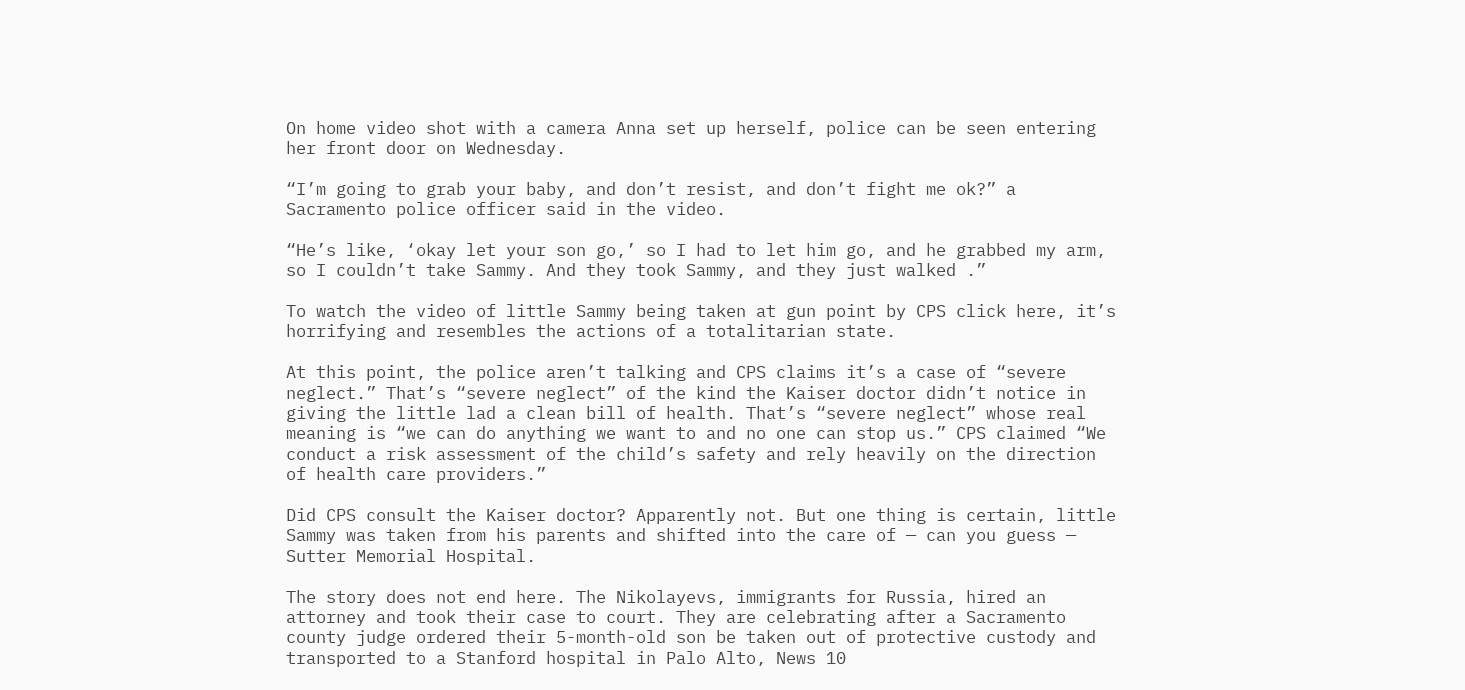On home video shot with a camera Anna set up herself, police can be seen entering her front door on Wednesday.

“I’m going to grab your baby, and don’t resist, and don’t fight me ok?” a Sacramento police officer said in the video.

“He’s like, ‘okay let your son go,’ so I had to let him go, and he grabbed my arm, so I couldn’t take Sammy. And they took Sammy, and they just walked .”

To watch the video of little Sammy being taken at gun point by CPS click here, it’s horrifying and resembles the actions of a totalitarian state.

At this point, the police aren’t talking and CPS claims it’s a case of “severe neglect.” That’s “severe neglect” of the kind the Kaiser doctor didn’t notice in giving the little lad a clean bill of health. That’s “severe neglect” whose real meaning is “we can do anything we want to and no one can stop us.” CPS claimed “We conduct a risk assessment of the child’s safety and rely heavily on the direction of health care providers.”

Did CPS consult the Kaiser doctor? Apparently not. But one thing is certain, little Sammy was taken from his parents and shifted into the care of — can you guess — Sutter Memorial Hospital.

The story does not end here. The Nikolayevs, immigrants for Russia, hired an attorney and took their case to court. They are celebrating after a Sacramento county judge ordered their 5-month-old son be taken out of protective custody and transported to a Stanford hospital in Palo Alto, News 10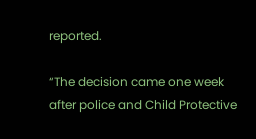reported.

“The decision came one week after police and Child Protective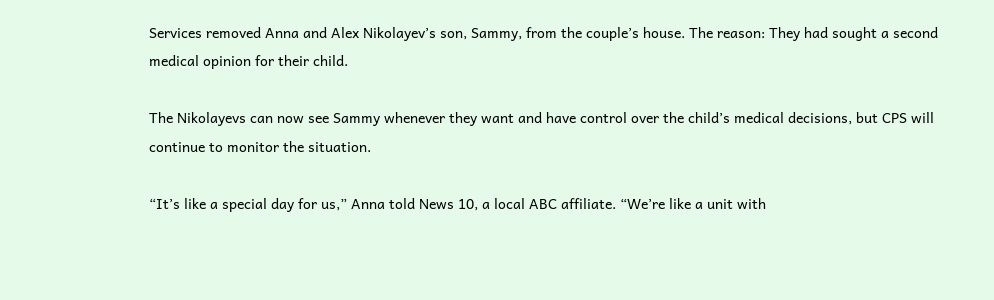Services removed Anna and Alex Nikolayev’s son, Sammy, from the couple’s house. The reason: They had sought a second medical opinion for their child.

The Nikolayevs can now see Sammy whenever they want and have control over the child’s medical decisions, but CPS will continue to monitor the situation.

“It’s like a special day for us,” Anna told News 10, a local ABC affiliate. “We’re like a unit with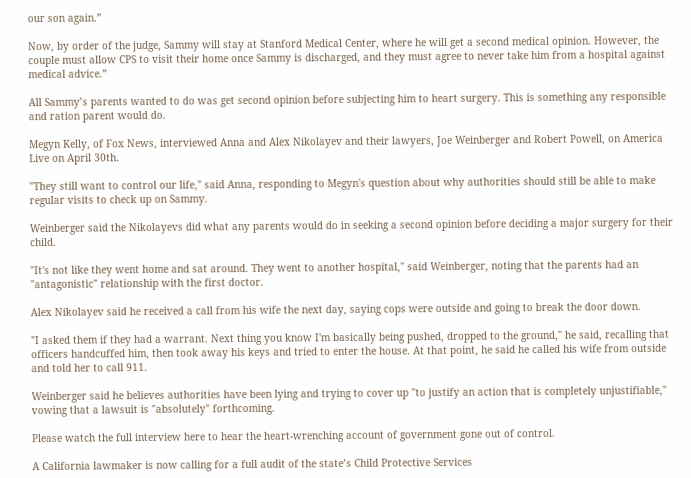our son again.”

Now, by order of the judge, Sammy will stay at Stanford Medical Center, where he will get a second medical opinion. However, the couple must allow CPS to visit their home once Sammy is discharged, and they must agree to never take him from a hospital against medical advice.”

All Sammy’s parents wanted to do was get second opinion before subjecting him to heart surgery. This is something any responsible and ration parent would do.

Megyn Kelly, of Fox News, interviewed Anna and Alex Nikolayev and their lawyers, Joe Weinberger and Robert Powell, on America Live on April 30th.

"They still want to control our life," said Anna, responding to Megyn's question about why authorities should still be able to make regular visits to check up on Sammy.

Weinberger said the Nikolayevs did what any parents would do in seeking a second opinion before deciding a major surgery for their child.

"It's not like they went home and sat around. They went to another hospital," said Weinberger, noting that the parents had an "antagonistic" relationship with the first doctor.

Alex Nikolayev said he received a call from his wife the next day, saying cops were outside and going to break the door down.

"I asked them if they had a warrant. Next thing you know I'm basically being pushed, dropped to the ground," he said, recalling that officers handcuffed him, then took away his keys and tried to enter the house. At that point, he said he called his wife from outside and told her to call 911.

Weinberger said he believes authorities have been lying and trying to cover up "to justify an action that is completely unjustifiable," vowing that a lawsuit is "absolutely" forthcoming.

Please watch the full interview here to hear the heart-wrenching account of government gone out of control.

A California lawmaker is now calling for a full audit of the state’s Child Protective Services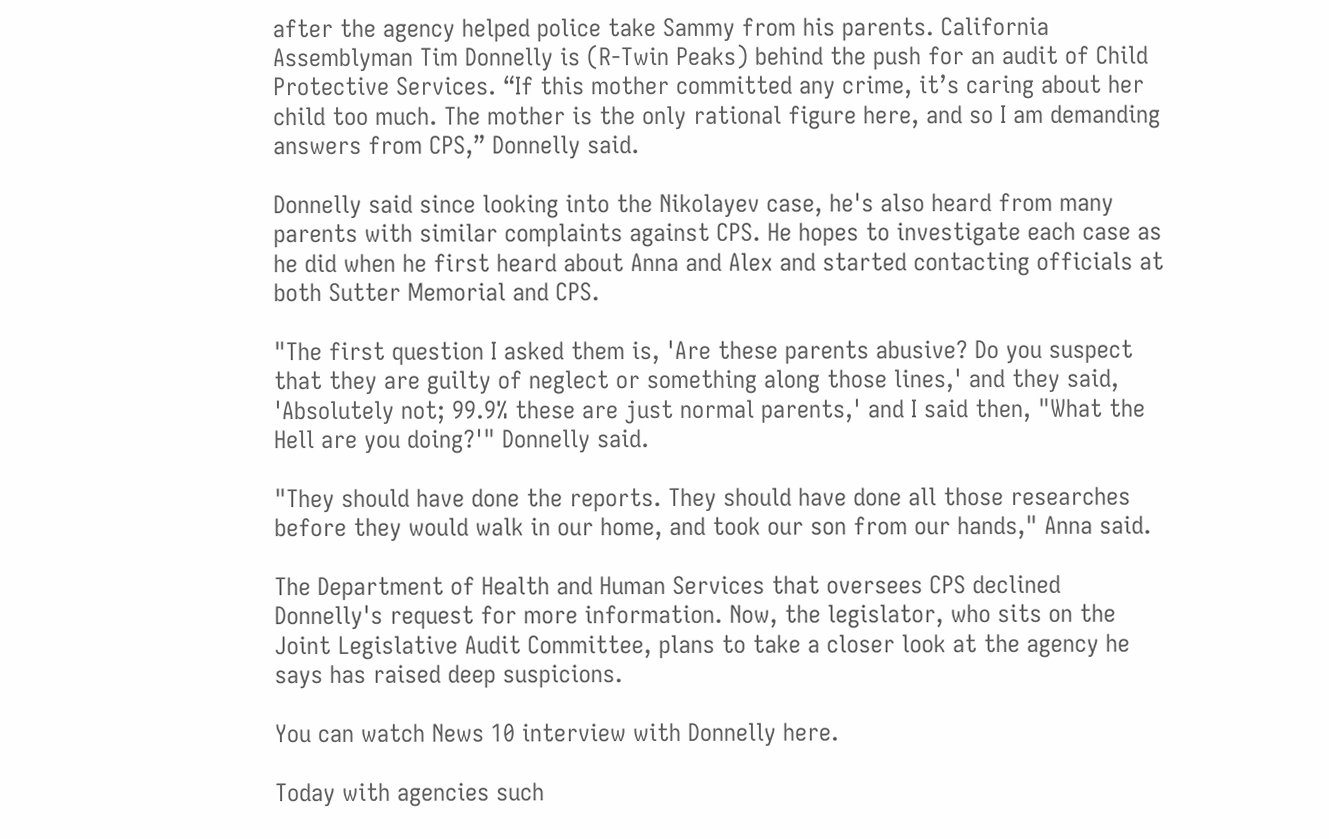after the agency helped police take Sammy from his parents. California Assemblyman Tim Donnelly is (R-Twin Peaks) behind the push for an audit of Child Protective Services. “If this mother committed any crime, it’s caring about her child too much. The mother is the only rational figure here, and so I am demanding answers from CPS,” Donnelly said.

Donnelly said since looking into the Nikolayev case, he's also heard from many parents with similar complaints against CPS. He hopes to investigate each case as he did when he first heard about Anna and Alex and started contacting officials at both Sutter Memorial and CPS.

"The first question I asked them is, 'Are these parents abusive? Do you suspect that they are guilty of neglect or something along those lines,' and they said, 'Absolutely not; 99.9% these are just normal parents,' and I said then, "What the Hell are you doing?'" Donnelly said.

"They should have done the reports. They should have done all those researches before they would walk in our home, and took our son from our hands," Anna said.

The Department of Health and Human Services that oversees CPS declined Donnelly's request for more information. Now, the legislator, who sits on the Joint Legislative Audit Committee, plans to take a closer look at the agency he says has raised deep suspicions.

You can watch News 10 interview with Donnelly here.

Today with agencies such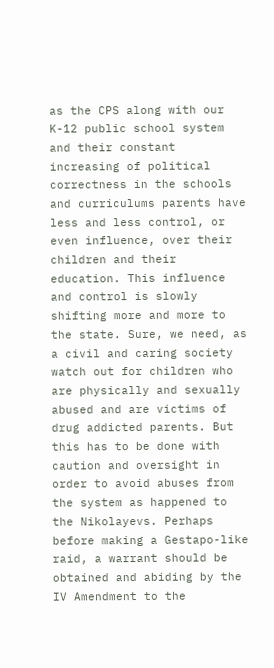as the CPS along with our K-12 public school system and their constant increasing of political correctness in the schools and curriculums parents have less and less control, or even influence, over their children and their education. This influence and control is slowly shifting more and more to the state. Sure, we need, as a civil and caring society watch out for children who are physically and sexually abused and are victims of drug addicted parents. But this has to be done with caution and oversight in order to avoid abuses from the system as happened to the Nikolayevs. Perhaps before making a Gestapo-like raid, a warrant should be obtained and abiding by the IV Amendment to the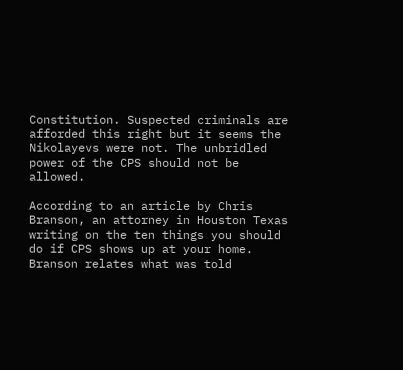Constitution. Suspected criminals are afforded this right but it seems the Nikolayevs were not. The unbridled power of the CPS should not be allowed.

According to an article by Chris Branson, an attorney in Houston Texas writing on the ten things you should do if CPS shows up at your home. Branson relates what was told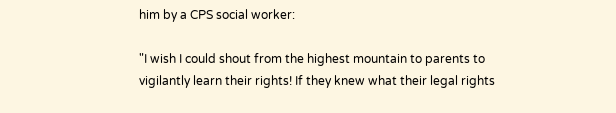him by a CPS social worker:

"I wish I could shout from the highest mountain to parents to vigilantly learn their rights! If they knew what their legal rights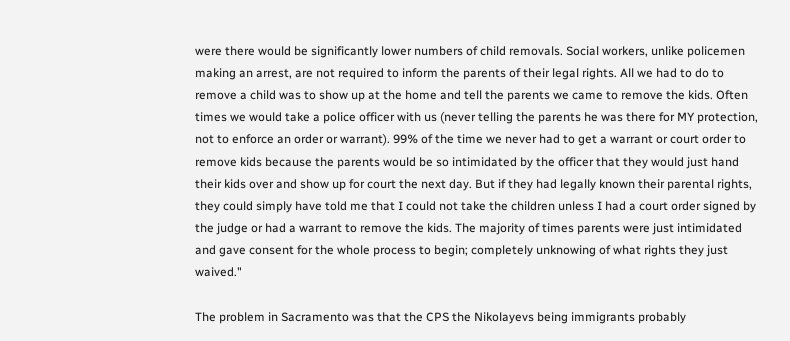were there would be significantly lower numbers of child removals. Social workers, unlike policemen making an arrest, are not required to inform the parents of their legal rights. All we had to do to remove a child was to show up at the home and tell the parents we came to remove the kids. Often times we would take a police officer with us (never telling the parents he was there for MY protection, not to enforce an order or warrant). 99% of the time we never had to get a warrant or court order to remove kids because the parents would be so intimidated by the officer that they would just hand their kids over and show up for court the next day. But if they had legally known their parental rights, they could simply have told me that I could not take the children unless I had a court order signed by the judge or had a warrant to remove the kids. The majority of times parents were just intimidated and gave consent for the whole process to begin; completely unknowing of what rights they just waived."

The problem in Sacramento was that the CPS the Nikolayevs being immigrants probably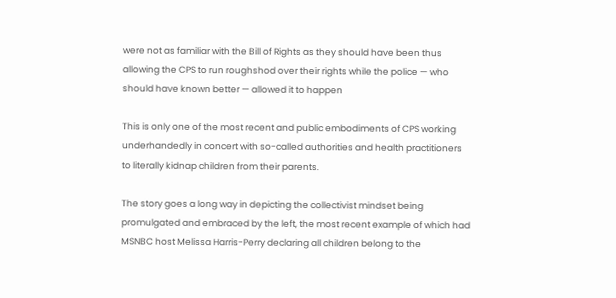were not as familiar with the Bill of Rights as they should have been thus allowing the CPS to run roughshod over their rights while the police — who should have known better — allowed it to happen

This is only one of the most recent and public embodiments of CPS working underhandedly in concert with so-called authorities and health practitioners to literally kidnap children from their parents.

The story goes a long way in depicting the collectivist mindset being promulgated and embraced by the left, the most recent example of which had MSNBC host Melissa Harris-Perry declaring all children belong to the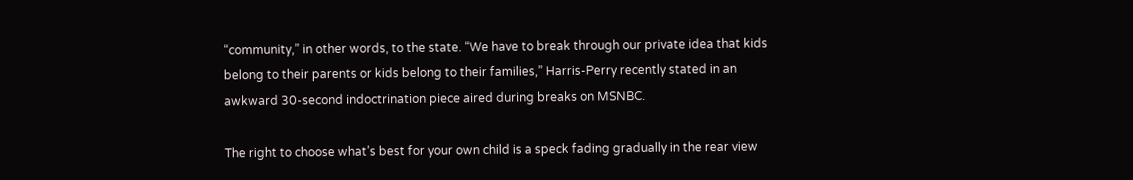“community,” in other words, to the state. “We have to break through our private idea that kids belong to their parents or kids belong to their families,” Harris-Perry recently stated in an awkward 30-second indoctrination piece aired during breaks on MSNBC.

The right to choose what’s best for your own child is a speck fading gradually in the rear view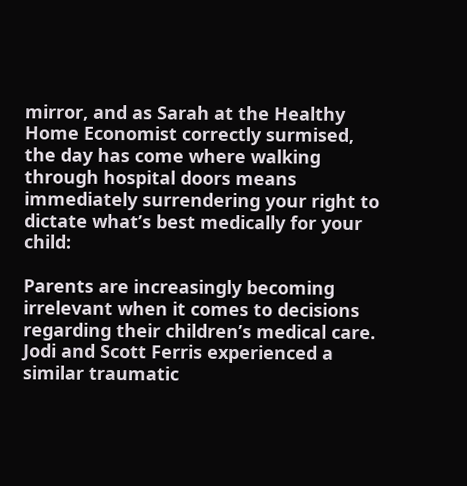mirror, and as Sarah at the Healthy Home Economist correctly surmised, the day has come where walking through hospital doors means immediately surrendering your right to dictate what’s best medically for your child:

Parents are increasingly becoming irrelevant when it comes to decisions regarding their children’s medical care. Jodi and Scott Ferris experienced a similar traumatic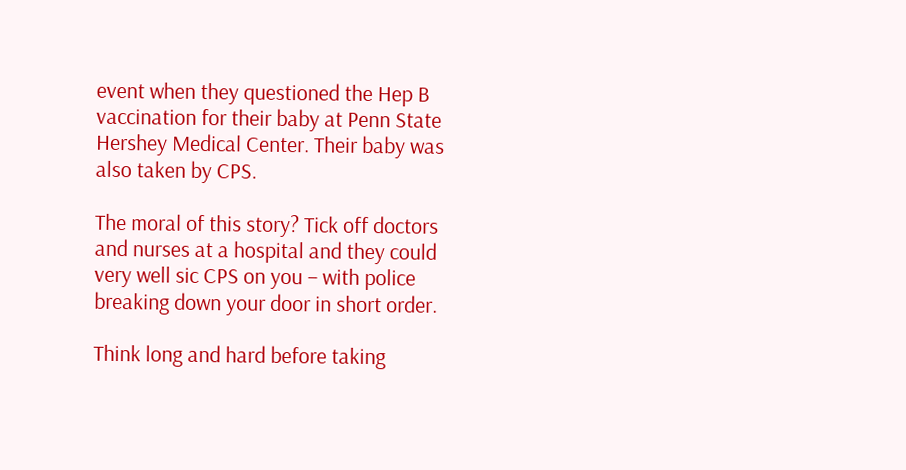event when they questioned the Hep B vaccination for their baby at Penn State Hershey Medical Center. Their baby was also taken by CPS.

The moral of this story? Tick off doctors and nurses at a hospital and they could very well sic CPS on you – with police breaking down your door in short order.

Think long and hard before taking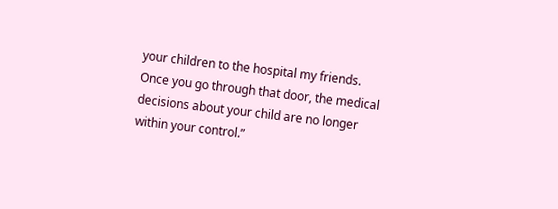your children to the hospital my friends. Once you go through that door, the medical decisions about your child are no longer within your control.”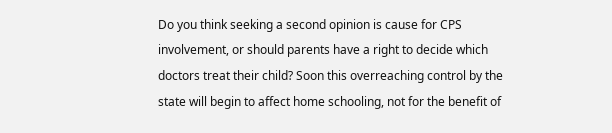Do you think seeking a second opinion is cause for CPS involvement, or should parents have a right to decide which doctors treat their child? Soon this overreaching control by the state will begin to affect home schooling, not for the benefit of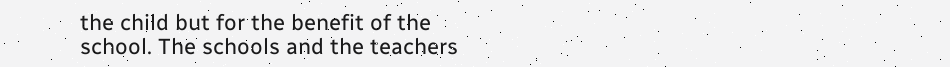the child but for the benefit of the school. The schools and the teachers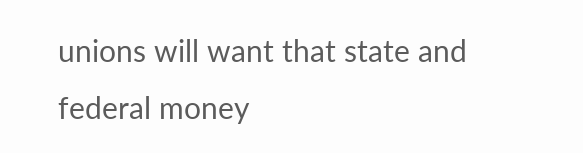unions will want that state and federal money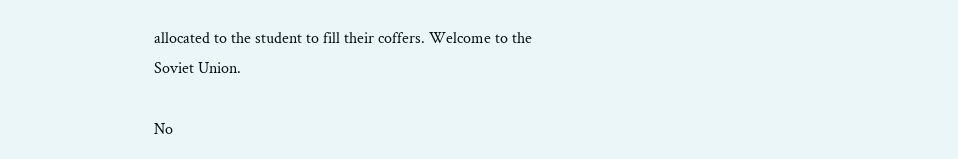allocated to the student to fill their coffers. Welcome to the Soviet Union.

No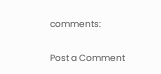comments:

Post a Comment